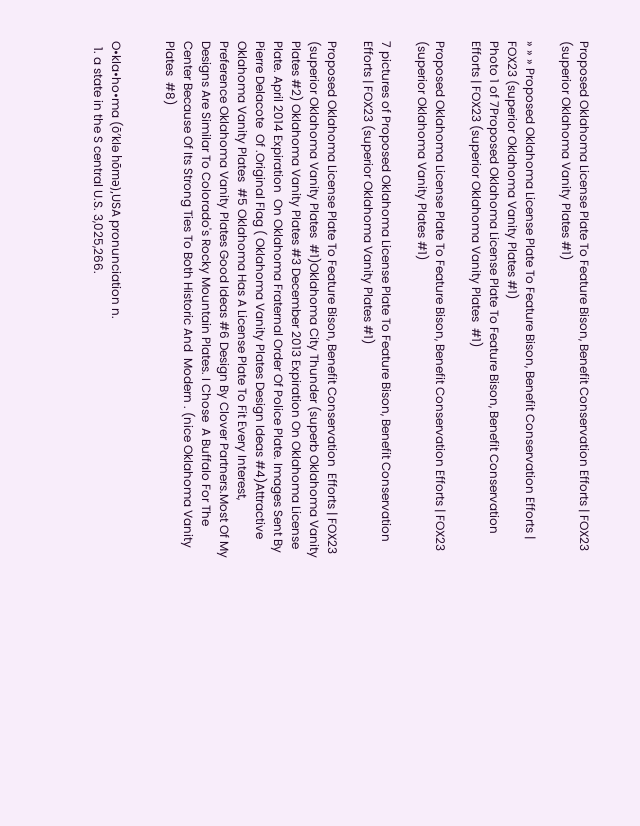Proposed Oklahoma License Plate To Feature Bison, Benefit Conservation Efforts | FOX23 (superior Oklahoma Vanity Plates #1)

» » » Proposed Oklahoma License Plate To Feature Bison, Benefit Conservation Efforts | FOX23 (superior Oklahoma Vanity Plates #1)
Photo 1 of 7Proposed Oklahoma License Plate To Feature Bison, Benefit Conservation  Efforts | FOX23 (superior Oklahoma Vanity Plates  #1)

Proposed Oklahoma License Plate To Feature Bison, Benefit Conservation Efforts | FOX23 (superior Oklahoma Vanity Plates #1)

7 pictures of Proposed Oklahoma License Plate To Feature Bison, Benefit Conservation Efforts | FOX23 (superior Oklahoma Vanity Plates #1)

Proposed Oklahoma License Plate To Feature Bison, Benefit Conservation  Efforts | FOX23 (superior Oklahoma Vanity Plates  #1)Oklahoma City Thunder (superb Oklahoma Vanity Plates #2) Oklahoma Vanity Plates #3 December 2013 Expiration On Oklahoma License Plate. April 2014 Expiration  On Oklahoma Fraternal Order Of Police Plate. Images Sent By Pierre Delacote  Of .Original Flag ( Oklahoma Vanity Plates Design Ideas #4)Attractive Oklahoma Vanity Plates  #5 Oklahoma Has A License Plate To Fit Every Interest, Preference Oklahoma Vanity Plates Good Ideas #6 Design By Clover Partners.Most Of My Designs Are Similar To Colorado's Rocky Mountain Plates. I Chose  A Buffalo For The Center Because Of Its Strong Ties To Both Historic And  Modern . (nice Oklahoma Vanity Plates  #8)


O•kla•ho•ma (ō′klə hōmə),USA pronunciation n.
  1. a state in the S central U.S. 3,025,266.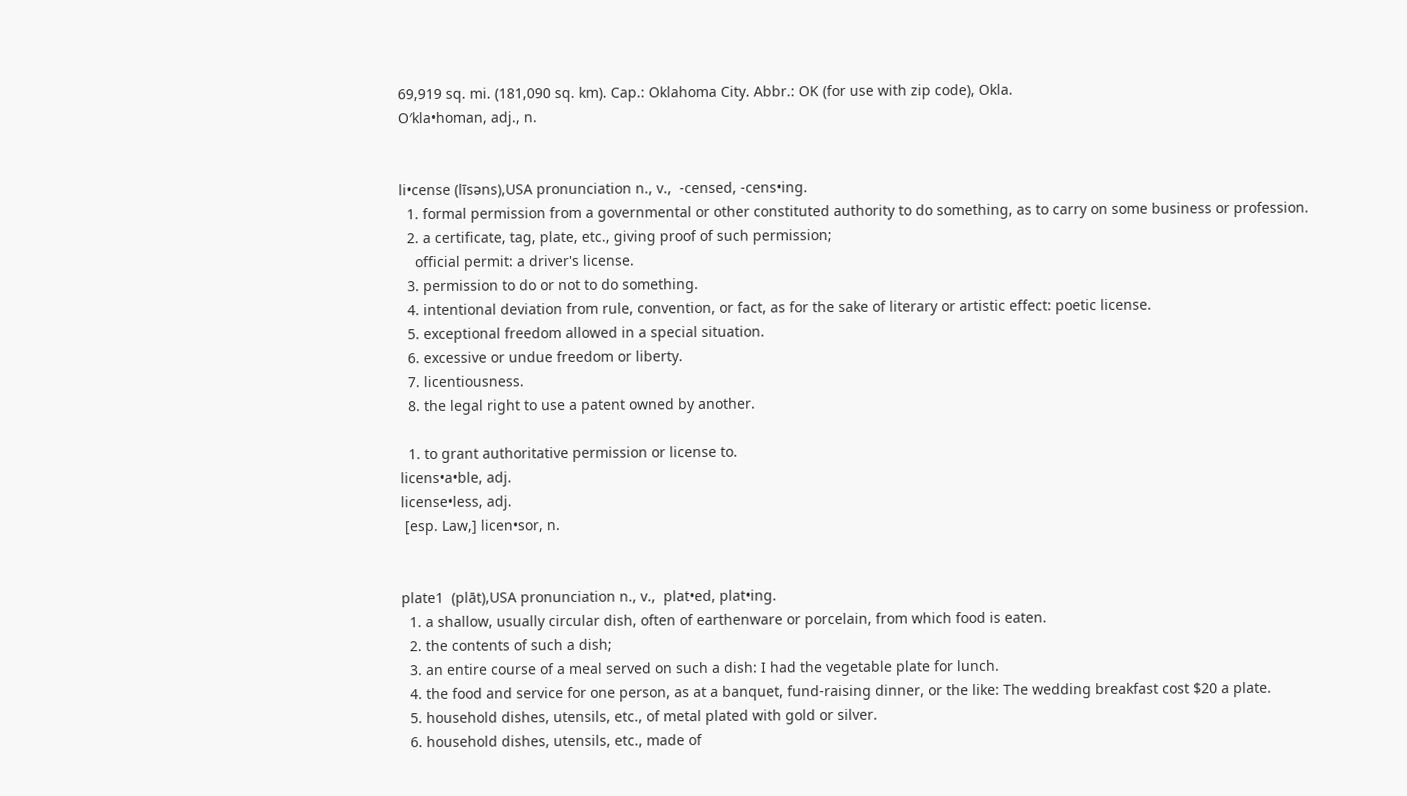69,919 sq. mi. (181,090 sq. km). Cap.: Oklahoma City. Abbr.: OK (for use with zip code), Okla.
O′kla•homan, adj., n.


li•cense (līsəns),USA pronunciation n., v.,  -censed, -cens•ing.
  1. formal permission from a governmental or other constituted authority to do something, as to carry on some business or profession.
  2. a certificate, tag, plate, etc., giving proof of such permission;
    official permit: a driver's license.
  3. permission to do or not to do something.
  4. intentional deviation from rule, convention, or fact, as for the sake of literary or artistic effect: poetic license.
  5. exceptional freedom allowed in a special situation.
  6. excessive or undue freedom or liberty.
  7. licentiousness.
  8. the legal right to use a patent owned by another.

  1. to grant authoritative permission or license to.
licens•a•ble, adj.
license•less, adj.
 [esp. Law,] licen•sor, n.


plate1  (plāt),USA pronunciation n., v.,  plat•ed, plat•ing.
  1. a shallow, usually circular dish, often of earthenware or porcelain, from which food is eaten.
  2. the contents of such a dish;
  3. an entire course of a meal served on such a dish: I had the vegetable plate for lunch.
  4. the food and service for one person, as at a banquet, fund-raising dinner, or the like: The wedding breakfast cost $20 a plate.
  5. household dishes, utensils, etc., of metal plated with gold or silver.
  6. household dishes, utensils, etc., made of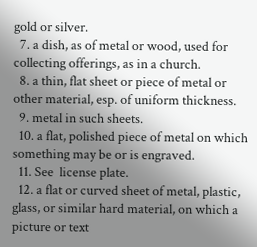gold or silver.
  7. a dish, as of metal or wood, used for collecting offerings, as in a church.
  8. a thin, flat sheet or piece of metal or other material, esp. of uniform thickness.
  9. metal in such sheets.
  10. a flat, polished piece of metal on which something may be or is engraved.
  11. See  license plate.
  12. a flat or curved sheet of metal, plastic, glass, or similar hard material, on which a picture or text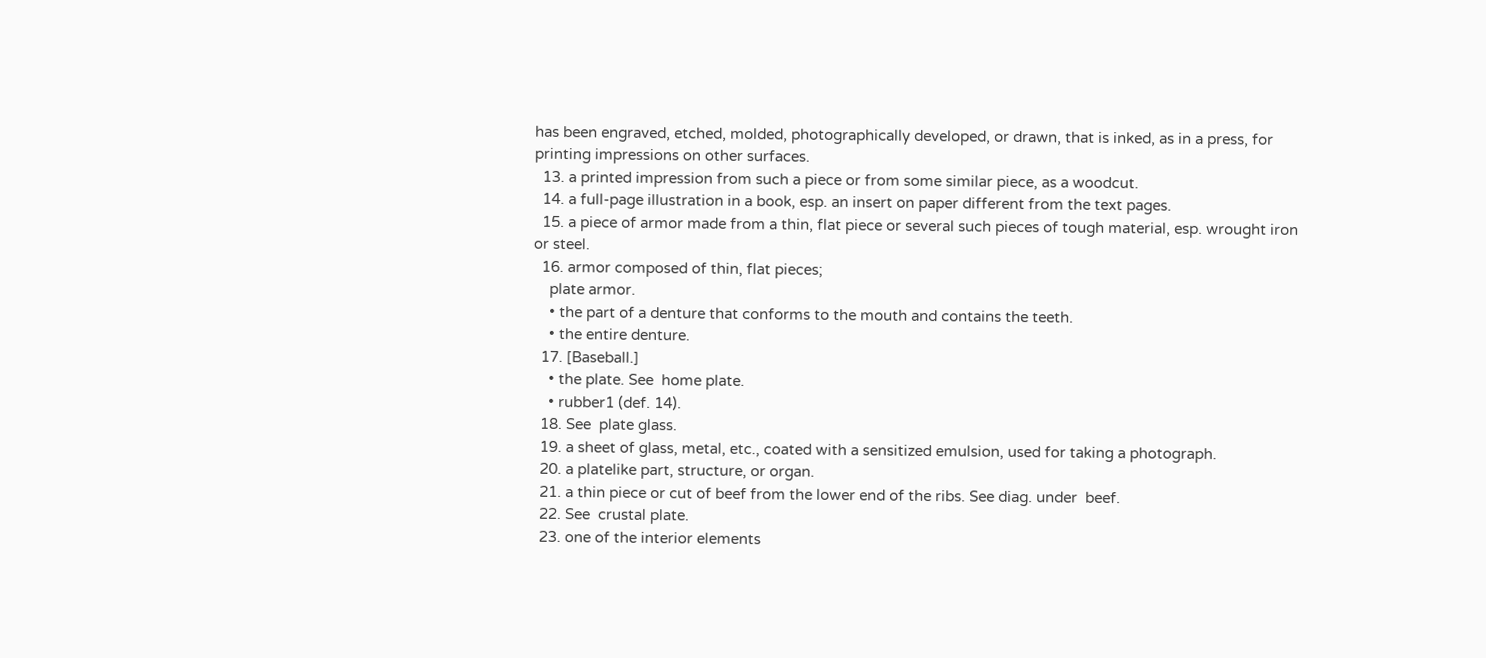has been engraved, etched, molded, photographically developed, or drawn, that is inked, as in a press, for printing impressions on other surfaces.
  13. a printed impression from such a piece or from some similar piece, as a woodcut.
  14. a full-page illustration in a book, esp. an insert on paper different from the text pages.
  15. a piece of armor made from a thin, flat piece or several such pieces of tough material, esp. wrought iron or steel.
  16. armor composed of thin, flat pieces;
    plate armor.
    • the part of a denture that conforms to the mouth and contains the teeth.
    • the entire denture.
  17. [Baseball.]
    • the plate. See  home plate.
    • rubber1 (def. 14).
  18. See  plate glass.
  19. a sheet of glass, metal, etc., coated with a sensitized emulsion, used for taking a photograph.
  20. a platelike part, structure, or organ.
  21. a thin piece or cut of beef from the lower end of the ribs. See diag. under  beef.
  22. See  crustal plate.
  23. one of the interior elements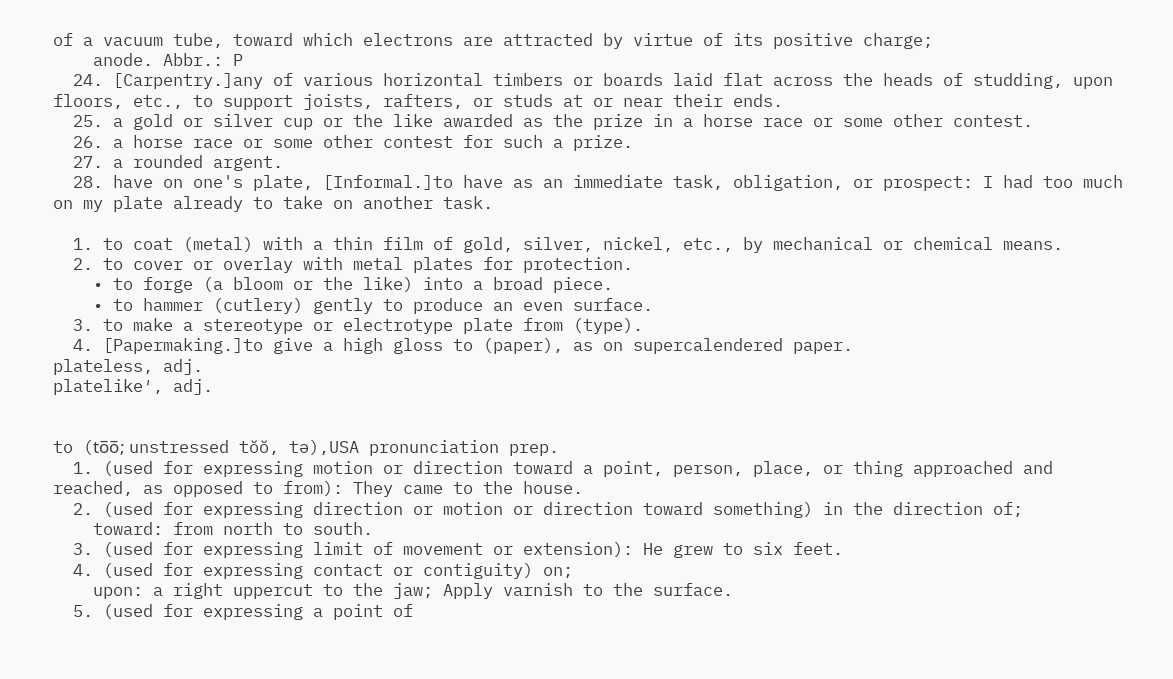of a vacuum tube, toward which electrons are attracted by virtue of its positive charge;
    anode. Abbr.: P
  24. [Carpentry.]any of various horizontal timbers or boards laid flat across the heads of studding, upon floors, etc., to support joists, rafters, or studs at or near their ends.
  25. a gold or silver cup or the like awarded as the prize in a horse race or some other contest.
  26. a horse race or some other contest for such a prize.
  27. a rounded argent.
  28. have on one's plate, [Informal.]to have as an immediate task, obligation, or prospect: I had too much on my plate already to take on another task.

  1. to coat (metal) with a thin film of gold, silver, nickel, etc., by mechanical or chemical means.
  2. to cover or overlay with metal plates for protection.
    • to forge (a bloom or the like) into a broad piece.
    • to hammer (cutlery) gently to produce an even surface.
  3. to make a stereotype or electrotype plate from (type).
  4. [Papermaking.]to give a high gloss to (paper), as on supercalendered paper.
plateless, adj.
platelike′, adj.


to (to̅o̅; unstressed tŏŏ, tə),USA pronunciation prep.
  1. (used for expressing motion or direction toward a point, person, place, or thing approached and reached, as opposed to from): They came to the house.
  2. (used for expressing direction or motion or direction toward something) in the direction of;
    toward: from north to south.
  3. (used for expressing limit of movement or extension): He grew to six feet.
  4. (used for expressing contact or contiguity) on;
    upon: a right uppercut to the jaw; Apply varnish to the surface.
  5. (used for expressing a point of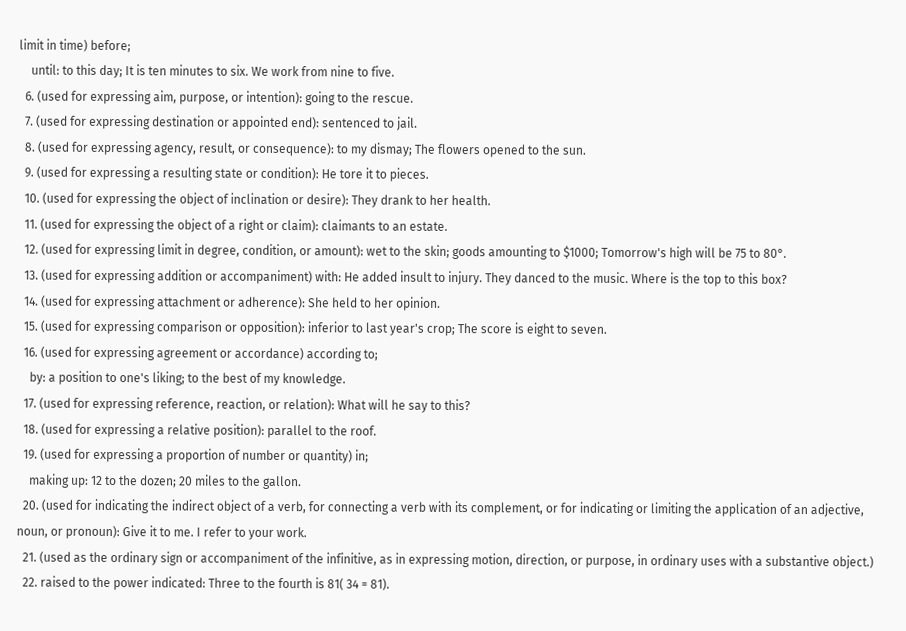limit in time) before;
    until: to this day; It is ten minutes to six. We work from nine to five.
  6. (used for expressing aim, purpose, or intention): going to the rescue.
  7. (used for expressing destination or appointed end): sentenced to jail.
  8. (used for expressing agency, result, or consequence): to my dismay; The flowers opened to the sun.
  9. (used for expressing a resulting state or condition): He tore it to pieces.
  10. (used for expressing the object of inclination or desire): They drank to her health.
  11. (used for expressing the object of a right or claim): claimants to an estate.
  12. (used for expressing limit in degree, condition, or amount): wet to the skin; goods amounting to $1000; Tomorrow's high will be 75 to 80°.
  13. (used for expressing addition or accompaniment) with: He added insult to injury. They danced to the music. Where is the top to this box?
  14. (used for expressing attachment or adherence): She held to her opinion.
  15. (used for expressing comparison or opposition): inferior to last year's crop; The score is eight to seven.
  16. (used for expressing agreement or accordance) according to;
    by: a position to one's liking; to the best of my knowledge.
  17. (used for expressing reference, reaction, or relation): What will he say to this?
  18. (used for expressing a relative position): parallel to the roof.
  19. (used for expressing a proportion of number or quantity) in;
    making up: 12 to the dozen; 20 miles to the gallon.
  20. (used for indicating the indirect object of a verb, for connecting a verb with its complement, or for indicating or limiting the application of an adjective, noun, or pronoun): Give it to me. I refer to your work.
  21. (used as the ordinary sign or accompaniment of the infinitive, as in expressing motion, direction, or purpose, in ordinary uses with a substantive object.)
  22. raised to the power indicated: Three to the fourth is 81( 34 = 81).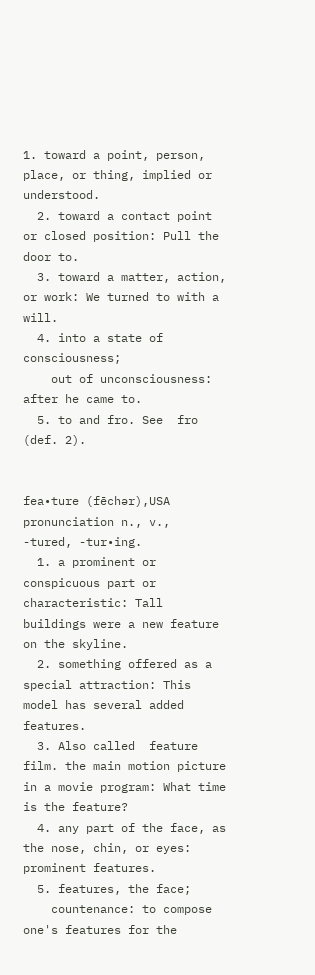1. toward a point, person, place, or thing, implied or understood.
  2. toward a contact point or closed position: Pull the door to.
  3. toward a matter, action, or work: We turned to with a will.
  4. into a state of consciousness;
    out of unconsciousness: after he came to.
  5. to and fro. See  fro (def. 2).


fea•ture (fēchər),USA pronunciation n., v.,  -tured, -tur•ing.
  1. a prominent or conspicuous part or characteristic: Tall buildings were a new feature on the skyline.
  2. something offered as a special attraction: This model has several added features.
  3. Also called  feature film. the main motion picture in a movie program: What time is the feature?
  4. any part of the face, as the nose, chin, or eyes: prominent features.
  5. features, the face;
    countenance: to compose one's features for the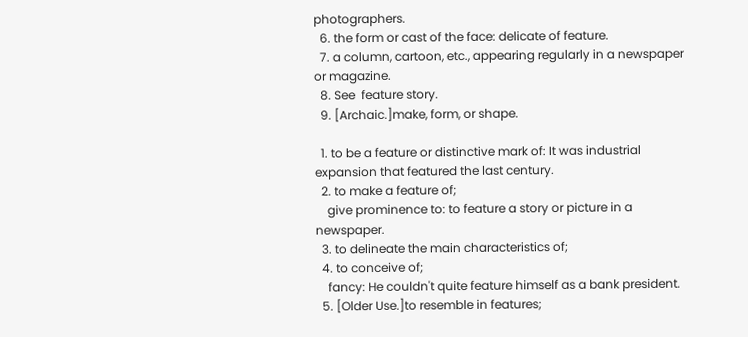photographers.
  6. the form or cast of the face: delicate of feature.
  7. a column, cartoon, etc., appearing regularly in a newspaper or magazine.
  8. See  feature story.
  9. [Archaic.]make, form, or shape.

  1. to be a feature or distinctive mark of: It was industrial expansion that featured the last century.
  2. to make a feature of;
    give prominence to: to feature a story or picture in a newspaper.
  3. to delineate the main characteristics of;
  4. to conceive of;
    fancy: He couldn't quite feature himself as a bank president.
  5. [Older Use.]to resemble in features;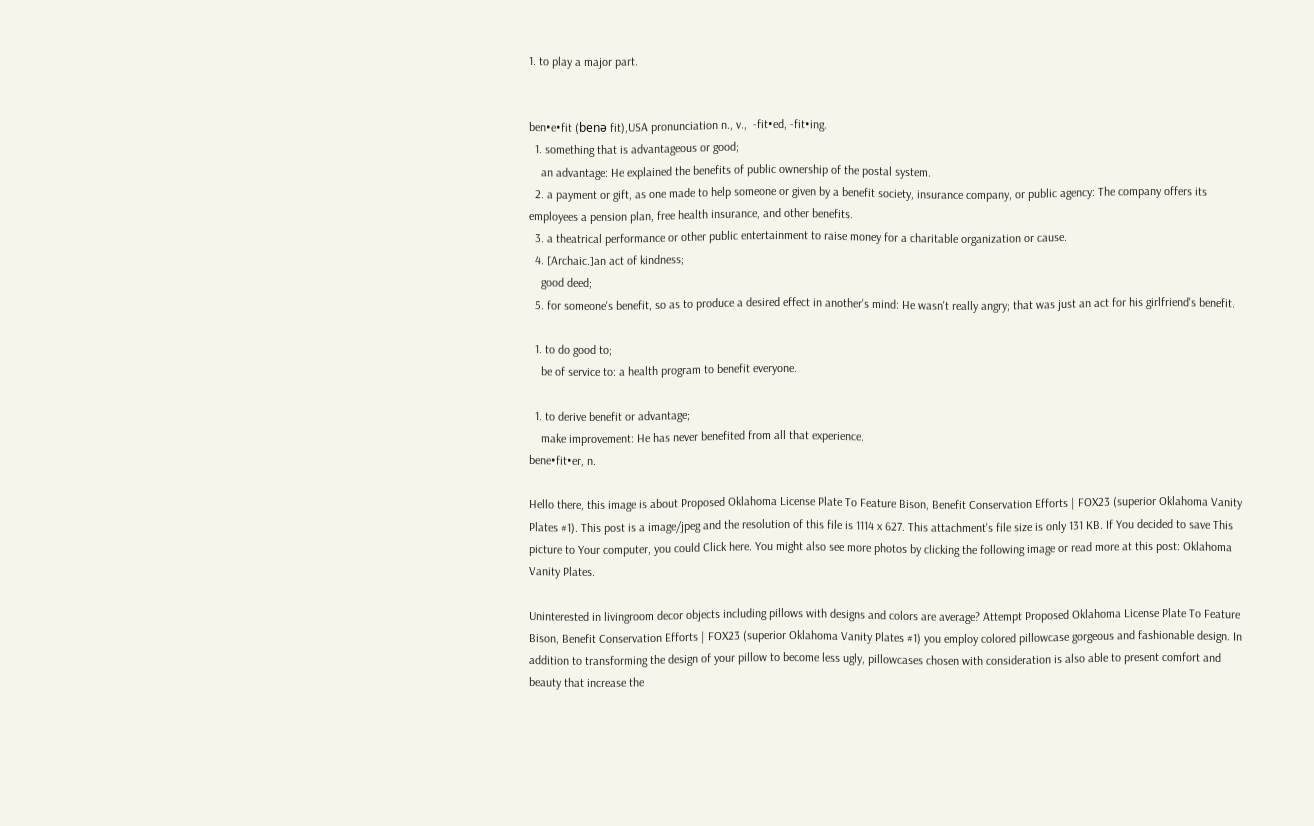1. to play a major part.


ben•e•fit (benə fit),USA pronunciation n., v.,  -fit•ed, -fit•ing.
  1. something that is advantageous or good;
    an advantage: He explained the benefits of public ownership of the postal system.
  2. a payment or gift, as one made to help someone or given by a benefit society, insurance company, or public agency: The company offers its employees a pension plan, free health insurance, and other benefits.
  3. a theatrical performance or other public entertainment to raise money for a charitable organization or cause.
  4. [Archaic.]an act of kindness;
    good deed;
  5. for someone's benefit, so as to produce a desired effect in another's mind: He wasn't really angry; that was just an act for his girlfriend's benefit.

  1. to do good to;
    be of service to: a health program to benefit everyone.

  1. to derive benefit or advantage;
    make improvement: He has never benefited from all that experience.
bene•fit•er, n.

Hello there, this image is about Proposed Oklahoma License Plate To Feature Bison, Benefit Conservation Efforts | FOX23 (superior Oklahoma Vanity Plates #1). This post is a image/jpeg and the resolution of this file is 1114 x 627. This attachment's file size is only 131 KB. If You decided to save This picture to Your computer, you could Click here. You might also see more photos by clicking the following image or read more at this post: Oklahoma Vanity Plates.

Uninterested in livingroom decor objects including pillows with designs and colors are average? Attempt Proposed Oklahoma License Plate To Feature Bison, Benefit Conservation Efforts | FOX23 (superior Oklahoma Vanity Plates #1) you employ colored pillowcase gorgeous and fashionable design. In addition to transforming the design of your pillow to become less ugly, pillowcases chosen with consideration is also able to present comfort and beauty that increase the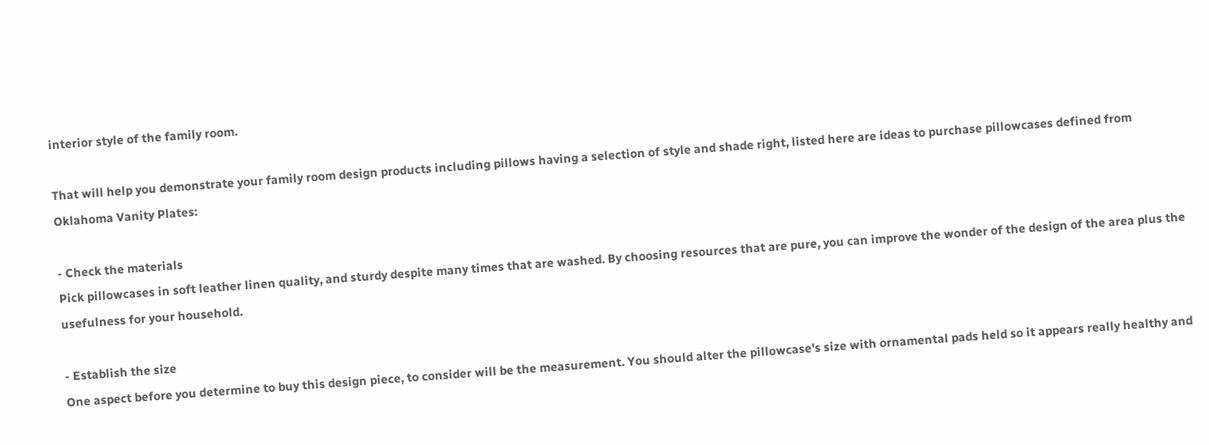interior style of the family room.

That will help you demonstrate your family room design products including pillows having a selection of style and shade right, listed here are ideas to purchase pillowcases defined from Oklahoma Vanity Plates:

- Check the materials
Pick pillowcases in soft leather linen quality, and sturdy despite many times that are washed. By choosing resources that are pure, you can improve the wonder of the design of the area plus the usefulness for your household.

- Establish the size
One aspect before you determine to buy this design piece, to consider will be the measurement. You should alter the pillowcase's size with ornamental pads held so it appears really healthy and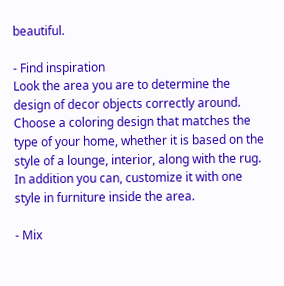beautiful.

- Find inspiration
Look the area you are to determine the design of decor objects correctly around. Choose a coloring design that matches the type of your home, whether it is based on the style of a lounge, interior, along with the rug. In addition you can, customize it with one style in furniture inside the area.

- Mix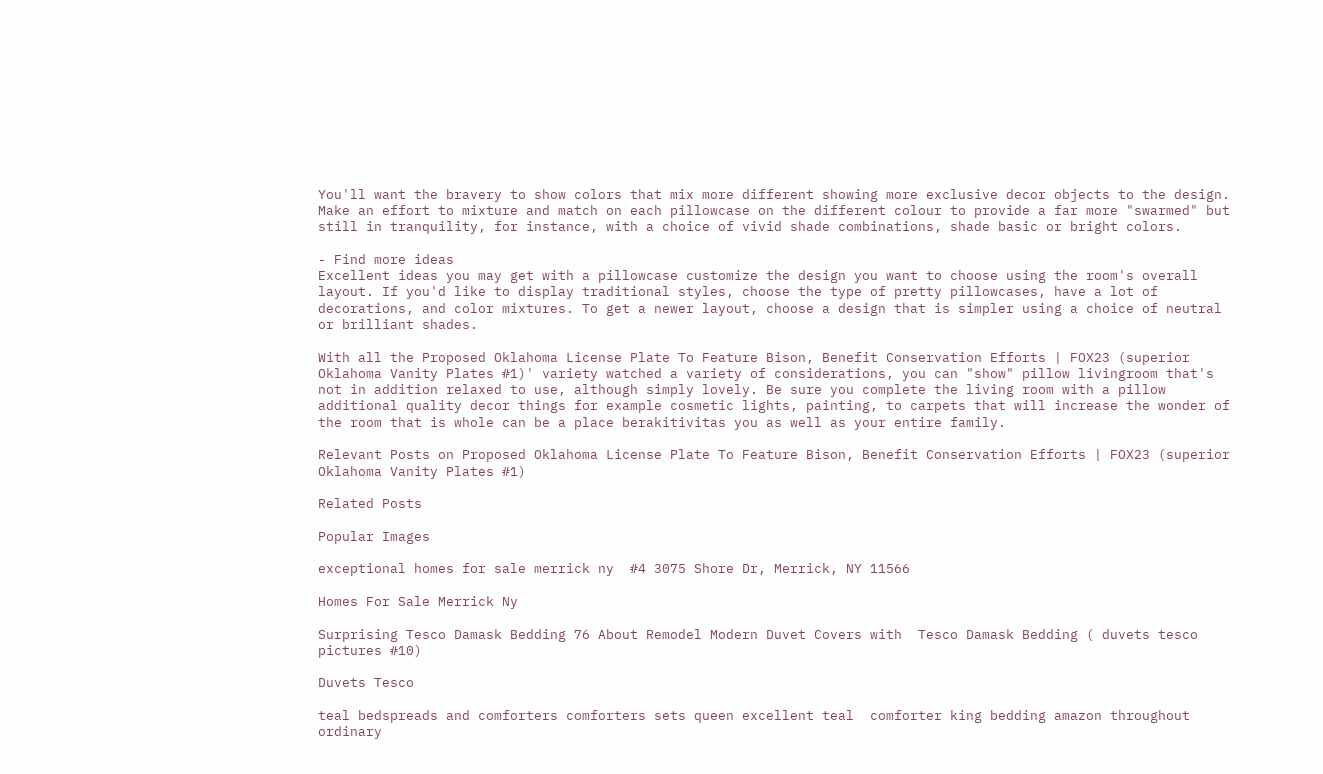You'll want the bravery to show colors that mix more different showing more exclusive decor objects to the design. Make an effort to mixture and match on each pillowcase on the different colour to provide a far more "swarmed" but still in tranquility, for instance, with a choice of vivid shade combinations, shade basic or bright colors.

- Find more ideas
Excellent ideas you may get with a pillowcase customize the design you want to choose using the room's overall layout. If you'd like to display traditional styles, choose the type of pretty pillowcases, have a lot of decorations, and color mixtures. To get a newer layout, choose a design that is simpler using a choice of neutral or brilliant shades.

With all the Proposed Oklahoma License Plate To Feature Bison, Benefit Conservation Efforts | FOX23 (superior Oklahoma Vanity Plates #1)' variety watched a variety of considerations, you can "show" pillow livingroom that's not in addition relaxed to use, although simply lovely. Be sure you complete the living room with a pillow additional quality decor things for example cosmetic lights, painting, to carpets that will increase the wonder of the room that is whole can be a place berakitivitas you as well as your entire family.

Relevant Posts on Proposed Oklahoma License Plate To Feature Bison, Benefit Conservation Efforts | FOX23 (superior Oklahoma Vanity Plates #1)

Related Posts

Popular Images

exceptional homes for sale merrick ny  #4 3075 Shore Dr, Merrick, NY 11566

Homes For Sale Merrick Ny

Surprising Tesco Damask Bedding 76 About Remodel Modern Duvet Covers with  Tesco Damask Bedding ( duvets tesco pictures #10)

Duvets Tesco

teal bedspreads and comforters comforters sets queen excellent teal  comforter king bedding amazon throughout ordinary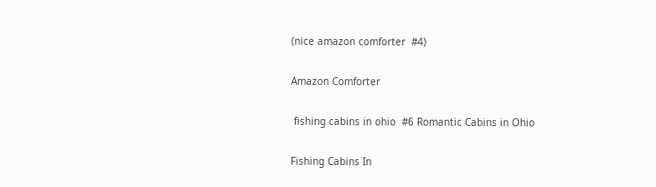(nice amazon comforter  #4)

Amazon Comforter

 fishing cabins in ohio  #6 Romantic Cabins in Ohio

Fishing Cabins In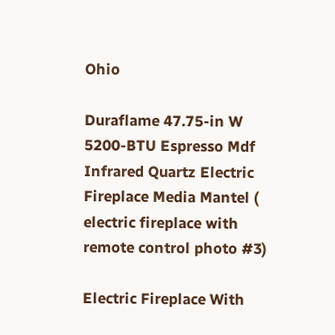Ohio

Duraflame 47.75-in W 5200-BTU Espresso Mdf Infrared Quartz Electric  Fireplace Media Mantel ( electric fireplace with remote control photo #3)

Electric Fireplace With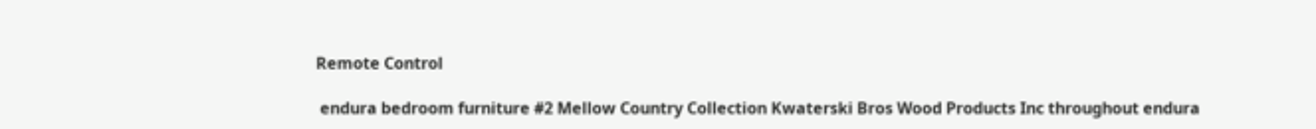Remote Control

 endura bedroom furniture #2 Mellow Country Collection Kwaterski Bros Wood Products Inc throughout endura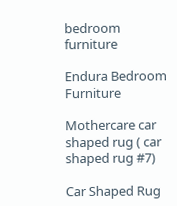bedroom furniture

Endura Bedroom Furniture

Mothercare car shaped rug ( car shaped rug #7)

Car Shaped Rug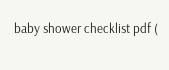baby shower checklist pdf (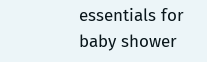essentials for baby shower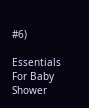#6)

Essentials For Baby Shower